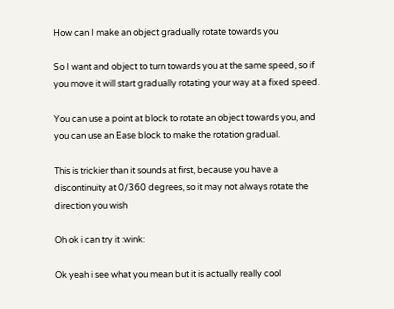How can I make an object gradually rotate towards you

So I want and object to turn towards you at the same speed, so if you move it will start gradually rotating your way at a fixed speed.

You can use a point at block to rotate an object towards you, and you can use an Ease block to make the rotation gradual.

This is trickier than it sounds at first, because you have a discontinuity at 0/360 degrees, so it may not always rotate the direction you wish

Oh ok i can try it :wink:

Ok yeah i see what you mean but it is actually really cool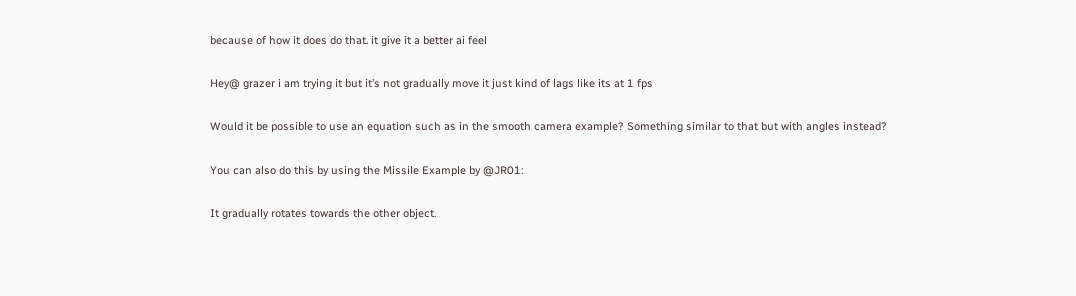because of how it does do that. it give it a better ai feel

Hey@ grazer i am trying it but it’s not gradually move it just kind of lags like its at 1 fps

Would it be possible to use an equation such as in the smooth camera example? Something similar to that but with angles instead?

You can also do this by using the Missile Example by @JR01:

It gradually rotates towards the other object.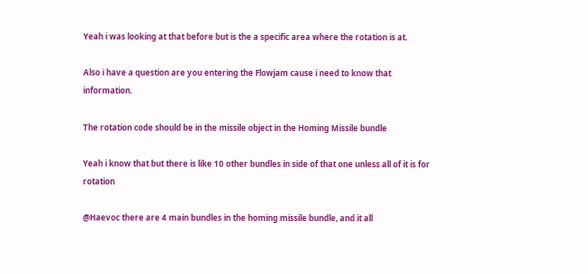Yeah i was looking at that before but is the a specific area where the rotation is at.

Also i have a question are you entering the Flowjam cause i need to know that information.

The rotation code should be in the missile object in the Homing Missile bundle

Yeah i know that but there is like 10 other bundles in side of that one unless all of it is for rotation

@Haevoc there are 4 main bundles in the homing missile bundle, and it all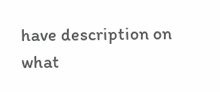have description on what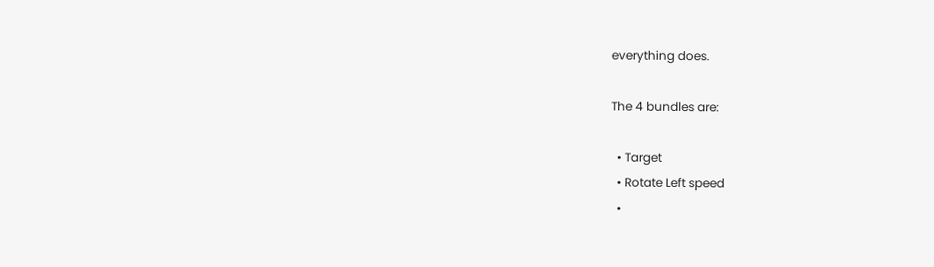everything does.

The 4 bundles are:

  • Target
  • Rotate Left speed
  •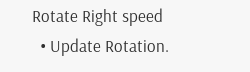Rotate Right speed
  • Update Rotation.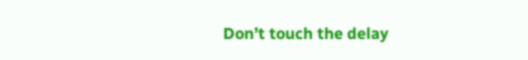Don’t touch the delay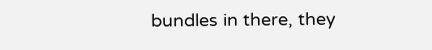bundles in there, they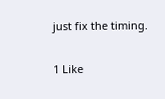just fix the timing.

1 Like